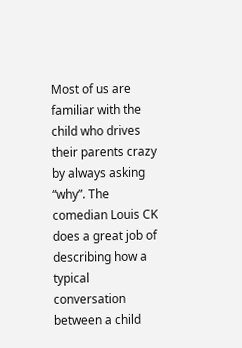Most of us are familiar with the child who drives their parents crazy by always asking “why”. The comedian Louis CK does a great job of describing how a typical conversation between a child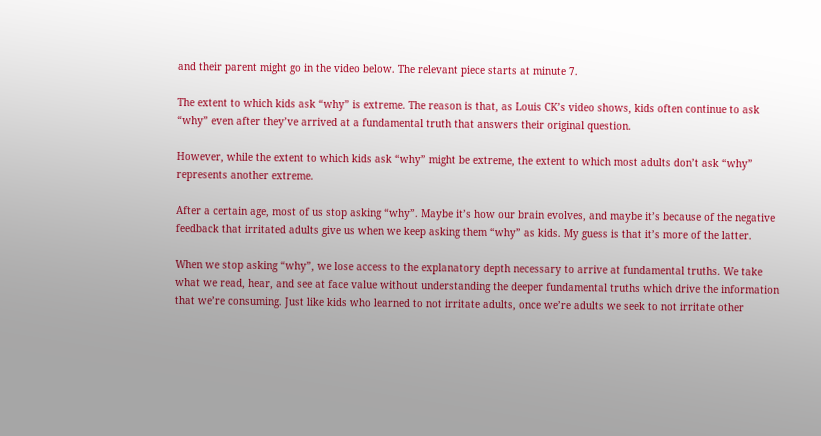and their parent might go in the video below. The relevant piece starts at minute 7.

The extent to which kids ask “why” is extreme. The reason is that, as Louis CK’s video shows, kids often continue to ask “why” even after they’ve arrived at a fundamental truth that answers their original question.

However, while the extent to which kids ask “why” might be extreme, the extent to which most adults don’t ask “why” represents another extreme.

After a certain age, most of us stop asking “why”. Maybe it’s how our brain evolves, and maybe it’s because of the negative feedback that irritated adults give us when we keep asking them “why” as kids. My guess is that it’s more of the latter.

When we stop asking “why”, we lose access to the explanatory depth necessary to arrive at fundamental truths. We take what we read, hear, and see at face value without understanding the deeper fundamental truths which drive the information that we’re consuming. Just like kids who learned to not irritate adults, once we’re adults we seek to not irritate other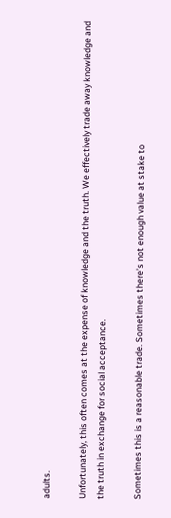adults.

Unfortunately, this often comes at the expense of knowledge and the truth. We effectively trade away knowledge and the truth in exchange for social acceptance.

Sometimes this is a reasonable trade. Sometimes there’s not enough value at stake to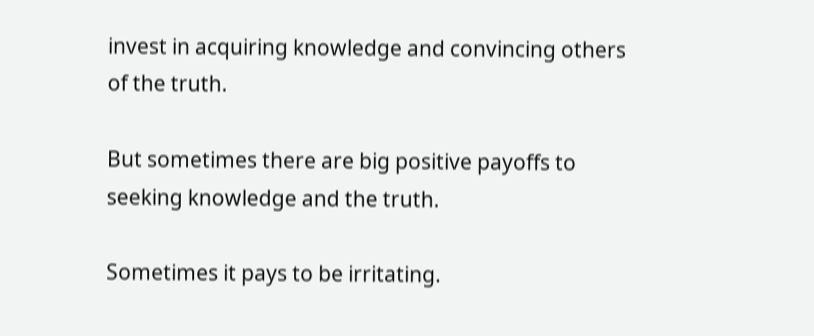invest in acquiring knowledge and convincing others of the truth.

But sometimes there are big positive payoffs to seeking knowledge and the truth.

Sometimes it pays to be irritating.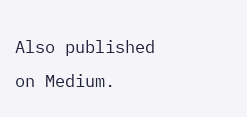Also published on Medium.